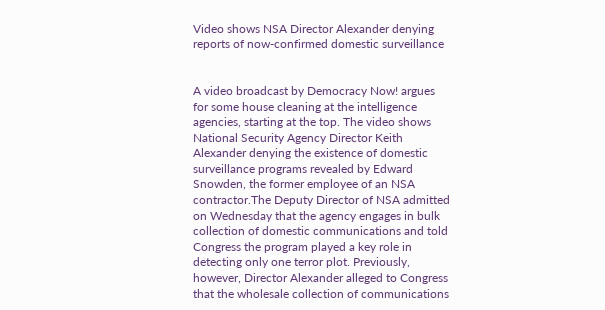Video shows NSA Director Alexander denying reports of now-confirmed domestic surveillance


A video broadcast by Democracy Now! argues for some house cleaning at the intelligence agencies, starting at the top. The video shows National Security Agency Director Keith Alexander denying the existence of domestic surveillance programs revealed by Edward Snowden, the former employee of an NSA contractor.The Deputy Director of NSA admitted on Wednesday that the agency engages in bulk collection of domestic communications and told Congress the program played a key role in detecting only one terror plot. Previously, however, Director Alexander alleged to Congress that the wholesale collection of communications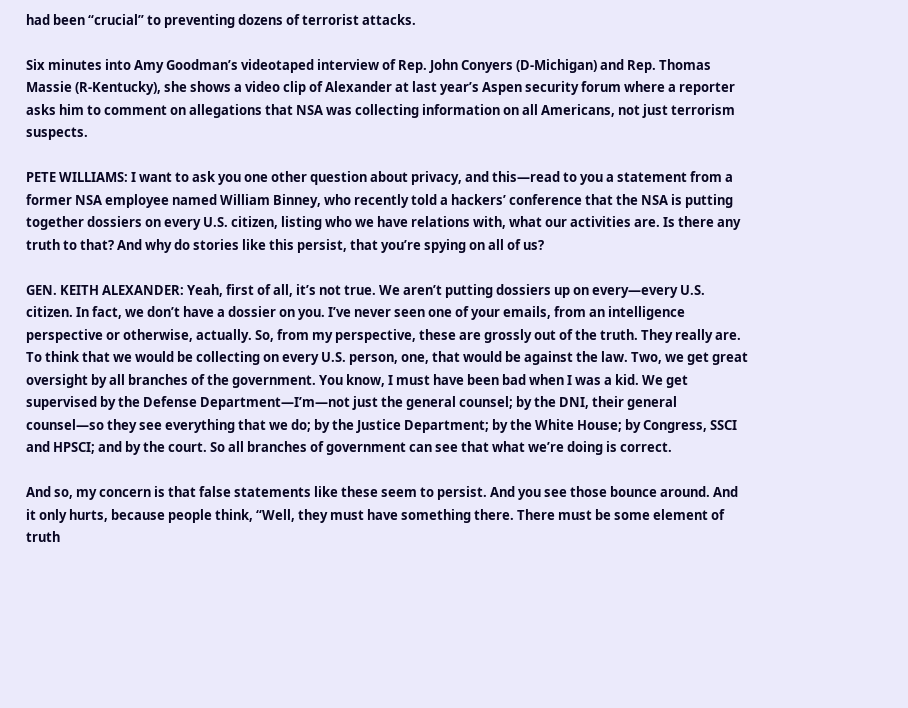had been “crucial” to preventing dozens of terrorist attacks.

Six minutes into Amy Goodman’s videotaped interview of Rep. John Conyers (D-Michigan) and Rep. Thomas Massie (R-Kentucky), she shows a video clip of Alexander at last year’s Aspen security forum where a reporter asks him to comment on allegations that NSA was collecting information on all Americans, not just terrorism suspects.

PETE WILLIAMS: I want to ask you one other question about privacy, and this—read to you a statement from a former NSA employee named William Binney, who recently told a hackers’ conference that the NSA is putting together dossiers on every U.S. citizen, listing who we have relations with, what our activities are. Is there any truth to that? And why do stories like this persist, that you’re spying on all of us?

GEN. KEITH ALEXANDER: Yeah, first of all, it’s not true. We aren’t putting dossiers up on every—every U.S. citizen. In fact, we don’t have a dossier on you. I’ve never seen one of your emails, from an intelligence perspective or otherwise, actually. So, from my perspective, these are grossly out of the truth. They really are. To think that we would be collecting on every U.S. person, one, that would be against the law. Two, we get great oversight by all branches of the government. You know, I must have been bad when I was a kid. We get supervised by the Defense Department—I’m—not just the general counsel; by the DNI, their general counsel—so they see everything that we do; by the Justice Department; by the White House; by Congress, SSCI and HPSCI; and by the court. So all branches of government can see that what we’re doing is correct.

And so, my concern is that false statements like these seem to persist. And you see those bounce around. And it only hurts, because people think, “Well, they must have something there. There must be some element of truth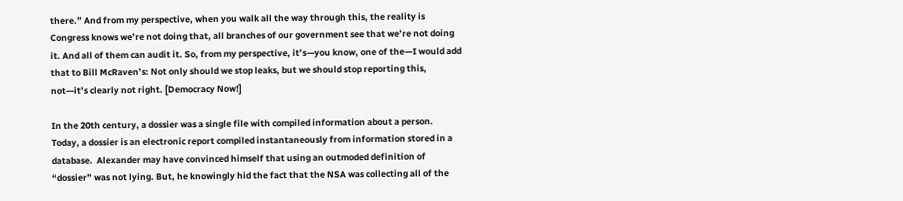there.” And from my perspective, when you walk all the way through this, the reality is Congress knows we’re not doing that, all branches of our government see that we’re not doing it. And all of them can audit it. So, from my perspective, it’s—you know, one of the—I would add that to Bill McRaven’s: Not only should we stop leaks, but we should stop reporting this, not—it’s clearly not right. [Democracy Now!]

In the 20th century, a dossier was a single file with compiled information about a person. Today, a dossier is an electronic report compiled instantaneously from information stored in a database.  Alexander may have convinced himself that using an outmoded definition of “dossier” was not lying. But, he knowingly hid the fact that the NSA was collecting all of the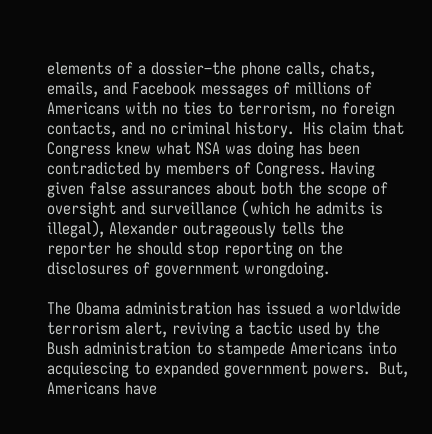elements of a dossier–the phone calls, chats, emails, and Facebook messages of millions of Americans with no ties to terrorism, no foreign contacts, and no criminal history.  His claim that Congress knew what NSA was doing has been contradicted by members of Congress. Having given false assurances about both the scope of oversight and surveillance (which he admits is illegal), Alexander outrageously tells the reporter he should stop reporting on the disclosures of government wrongdoing.

The Obama administration has issued a worldwide terrorism alert, reviving a tactic used by the Bush administration to stampede Americans into acquiescing to expanded government powers.  But, Americans have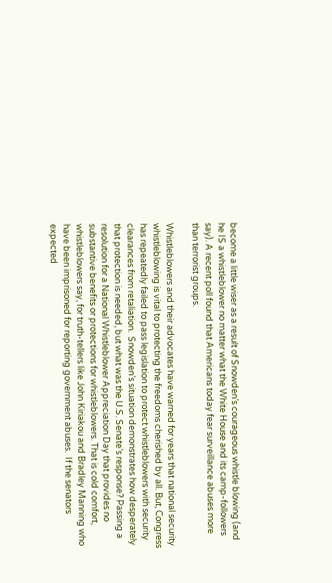become a little wiser as a result of Snowden’s courageous whistle blowing (and he IS a whistleblower no matter what the White House and its camp-followers say). A recent poll found that Americans today fear surveillance abuses more than terrorist groups.

Whistleblowers and their advocates have warned for years that national security whistleblowing is vital to protecting the freedoms cherished by all. But, Congress has repeatedly failed to pass legislation to protect whistleblowers with security clearances from retaliation.  Snowden’s situation demonstrates how desperately that protection is needed, but what was the U.S. Senate’s response? Passing a resolution for a National Whistleblower Appreciation Day that provides no substantive benefits or protections for whistleblowers. That is cold comfort, whistleblowers say, for truth-tellers like John Kiriakou and Bradley Manning who have been imprisoned for reporting government abuses.  If the senators expected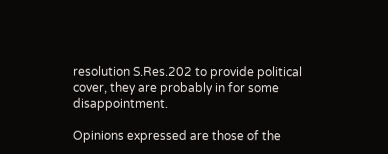resolution S.Res.202 to provide political cover, they are probably in for some disappointment.

Opinions expressed are those of the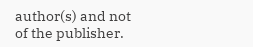author(s) and not of the publisher.